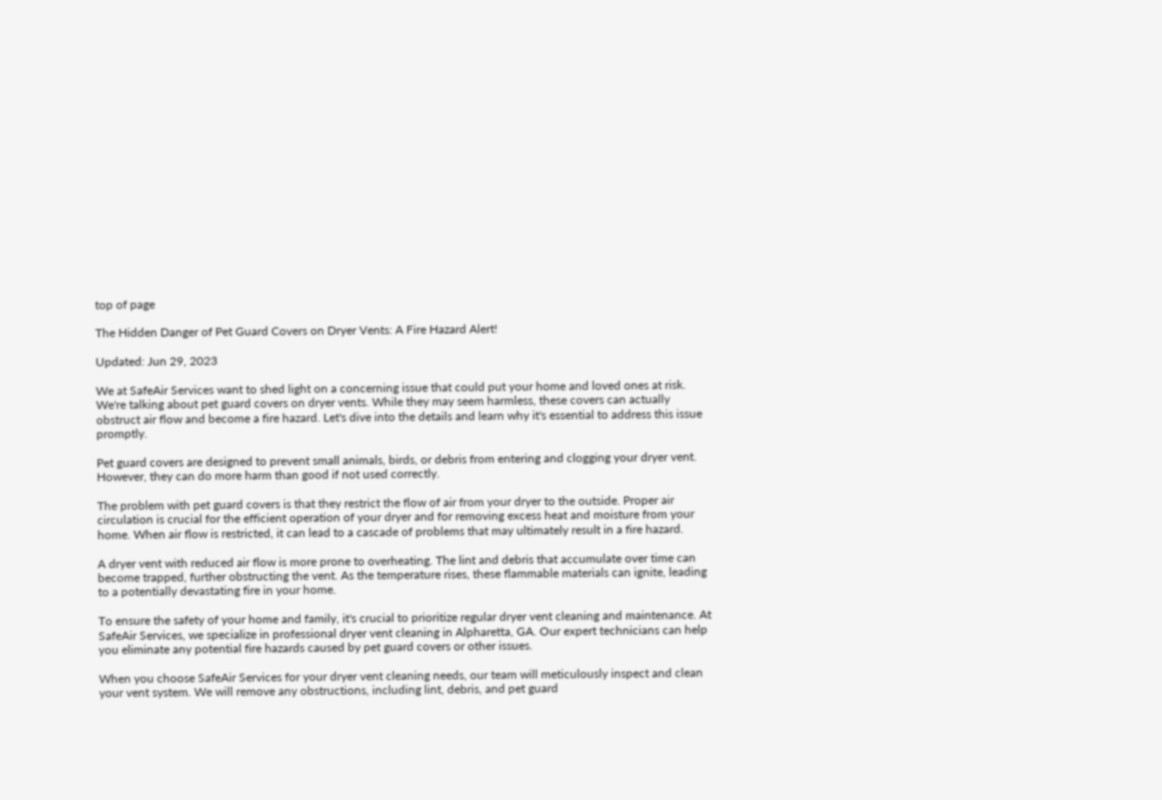top of page

The Hidden Danger of Pet Guard Covers on Dryer Vents: A Fire Hazard Alert!

Updated: Jun 29, 2023

We at SafeAir Services want to shed light on a concerning issue that could put your home and loved ones at risk. We're talking about pet guard covers on dryer vents. While they may seem harmless, these covers can actually obstruct air flow and become a fire hazard. Let's dive into the details and learn why it's essential to address this issue promptly.

Pet guard covers are designed to prevent small animals, birds, or debris from entering and clogging your dryer vent. However, they can do more harm than good if not used correctly.

The problem with pet guard covers is that they restrict the flow of air from your dryer to the outside. Proper air circulation is crucial for the efficient operation of your dryer and for removing excess heat and moisture from your home. When air flow is restricted, it can lead to a cascade of problems that may ultimately result in a fire hazard.

A dryer vent with reduced air flow is more prone to overheating. The lint and debris that accumulate over time can become trapped, further obstructing the vent. As the temperature rises, these flammable materials can ignite, leading to a potentially devastating fire in your home.

To ensure the safety of your home and family, it's crucial to prioritize regular dryer vent cleaning and maintenance. At SafeAir Services, we specialize in professional dryer vent cleaning in Alpharetta, GA. Our expert technicians can help you eliminate any potential fire hazards caused by pet guard covers or other issues.

When you choose SafeAir Services for your dryer vent cleaning needs, our team will meticulously inspect and clean your vent system. We will remove any obstructions, including lint, debris, and pet guard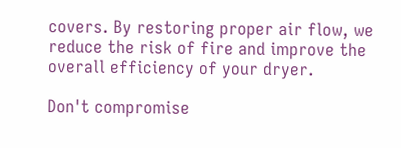covers. By restoring proper air flow, we reduce the risk of fire and improve the overall efficiency of your dryer.

Don't compromise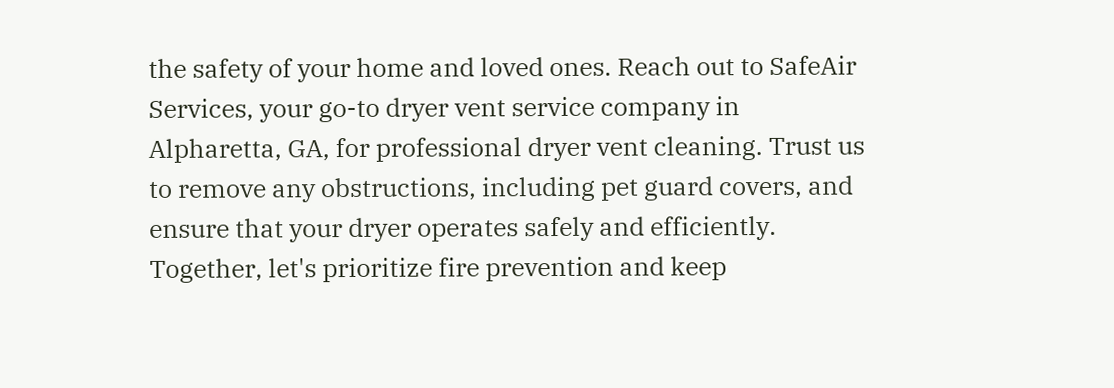the safety of your home and loved ones. Reach out to SafeAir Services, your go-to dryer vent service company in Alpharetta, GA, for professional dryer vent cleaning. Trust us to remove any obstructions, including pet guard covers, and ensure that your dryer operates safely and efficiently. Together, let's prioritize fire prevention and keep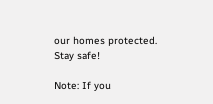our homes protected. Stay safe!

Note: If you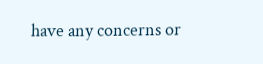have any concerns or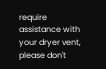require assistance with your dryer vent, please don't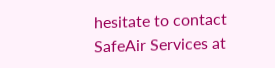hesitate to contact SafeAir Services at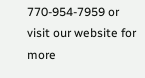770-954-7959 or visit our website for more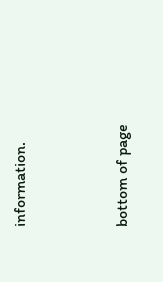information.



bottom of page